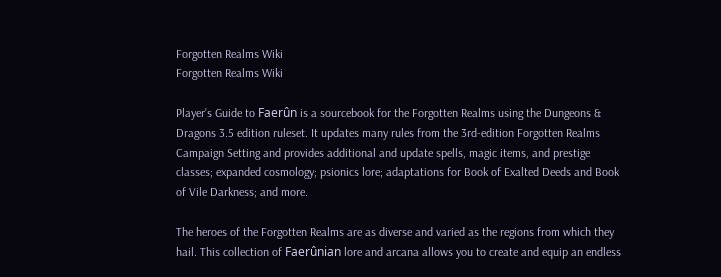Forgotten Realms Wiki
Forgotten Realms Wiki

Player’s Guide to Faerûn is a sourcebook for the Forgotten Realms using the Dungeons & Dragons 3.5 edition ruleset. It updates many rules from the 3rd-edition Forgotten Realms Campaign Setting and provides additional and update spells, magic items, and prestige classes; expanded cosmology; psionics lore; adaptations for Book of Exalted Deeds and Book of Vile Darkness; and more.

The heroes of the Forgotten Realms are as diverse and varied as the regions from which they hail. This collection of Faerûnian lore and arcana allows you to create and equip an endless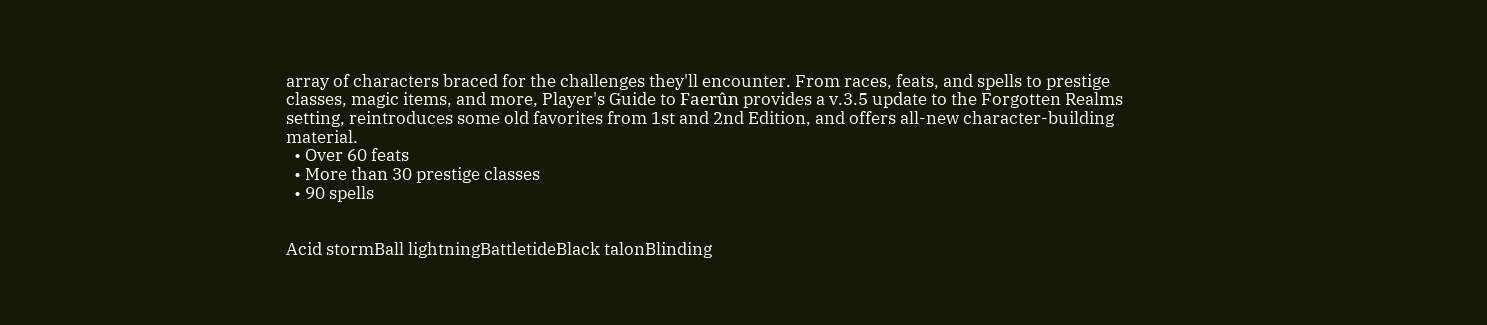array of characters braced for the challenges they'll encounter. From races, feats, and spells to prestige classes, magic items, and more, Player's Guide to Faerûn provides a v.3.5 update to the Forgotten Realms setting, reintroduces some old favorites from 1st and 2nd Edition, and offers all-new character-building material.
  • Over 60 feats
  • More than 30 prestige classes
  • 90 spells


Acid stormBall lightningBattletideBlack talonBlinding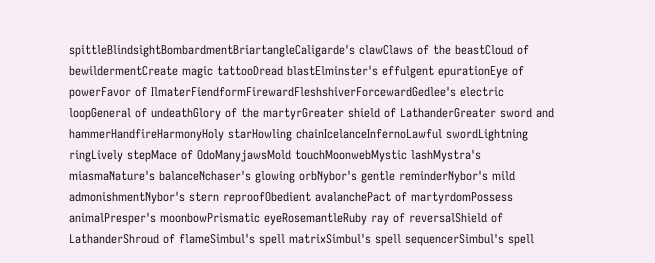spittleBlindsightBombardmentBriartangleCaligarde's clawClaws of the beastCloud of bewildermentCreate magic tattooDread blastElminster's effulgent epurationEye of powerFavor of IlmaterFiendformFirewardFleshshiverForcewardGedlee's electric loopGeneral of undeathGlory of the martyrGreater shield of LathanderGreater sword and hammerHandfireHarmonyHoly starHowling chainIcelanceInfernoLawful swordLightning ringLively stepMace of OdoManyjawsMold touchMoonwebMystic lashMystra's miasmaNature's balanceNchaser's glowing orbNybor's gentle reminderNybor's mild admonishmentNybor's stern reproofObedient avalanchePact of martyrdomPossess animalPresper's moonbowPrismatic eyeRosemantleRuby ray of reversalShield of LathanderShroud of flameSimbul's spell matrixSimbul's spell sequencerSimbul's spell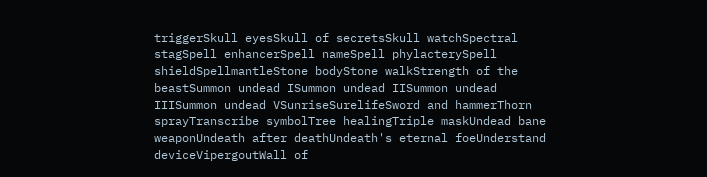triggerSkull eyesSkull of secretsSkull watchSpectral stagSpell enhancerSpell nameSpell phylacterySpell shieldSpellmantleStone bodyStone walkStrength of the beastSummon undead ISummon undead IISummon undead IIISummon undead VSunriseSurelifeSword and hammerThorn sprayTranscribe symbolTree healingTriple maskUndead bane weaponUndeath after deathUndeath's eternal foeUnderstand deviceVipergoutWall of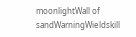moonlightWall of sandWarningWieldskill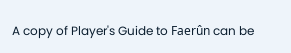A copy of Player's Guide to Faerûn can be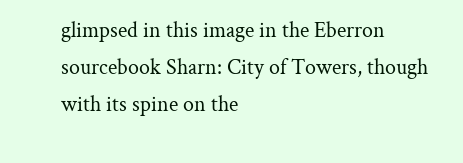glimpsed in this image in the Eberron sourcebook Sharn: City of Towers, though with its spine on the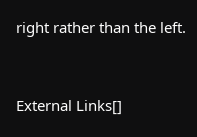right rather than the left.


External Links[]